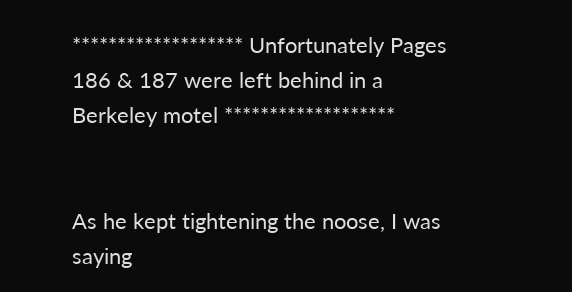******************* Unfortunately Pages 186 & 187 were left behind in a Berkeley motel *******************


As he kept tightening the noose, I was saying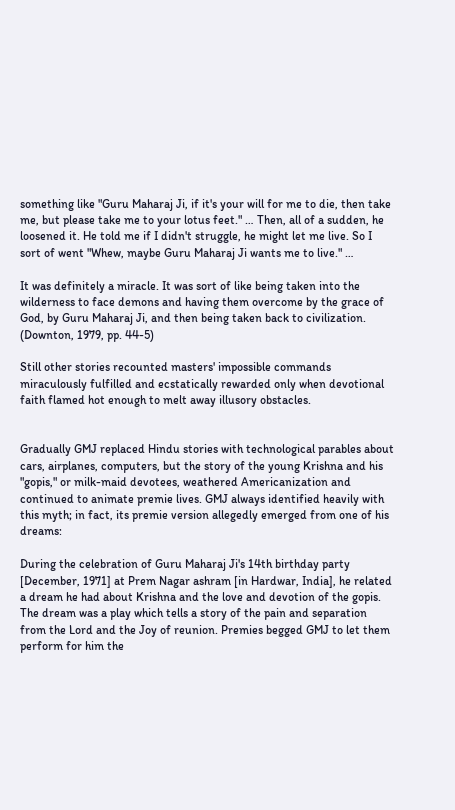something like "Guru Maharaj Ji, if it's your will for me to die, then take me, but please take me to your lotus feet." … Then, all of a sudden, he loosened it. He told me if I didn't struggle, he might let me live. So I sort of went "Whew, maybe Guru Maharaj Ji wants me to live." …

It was definitely a miracle. It was sort of like being taken into the wilderness to face demons and having them overcome by the grace of God, by Guru Maharaj Ji, and then being taken back to civilization. (Downton, 1979, pp. 44-5)

Still other stories recounted masters' impossible commands miraculously fulfilled and ecstatically rewarded only when devotional faith flamed hot enough to melt away illusory obstacles.


Gradually GMJ replaced Hindu stories with technological parables about cars, airplanes, computers, but the story of the young Krishna and his "gopis," or milk-maid devotees, weathered Americanization and continued to animate premie lives. GMJ always identified heavily with this myth; in fact, its premie version allegedly emerged from one of his dreams:

During the celebration of Guru Maharaj Ji's 14th birthday party [December, 1971] at Prem Nagar ashram [in Hardwar, India], he related a dream he had about Krishna and the love and devotion of the gopis. The dream was a play which tells a story of the pain and separation from the Lord and the Joy of reunion. Premies begged GMJ to let them perform for him the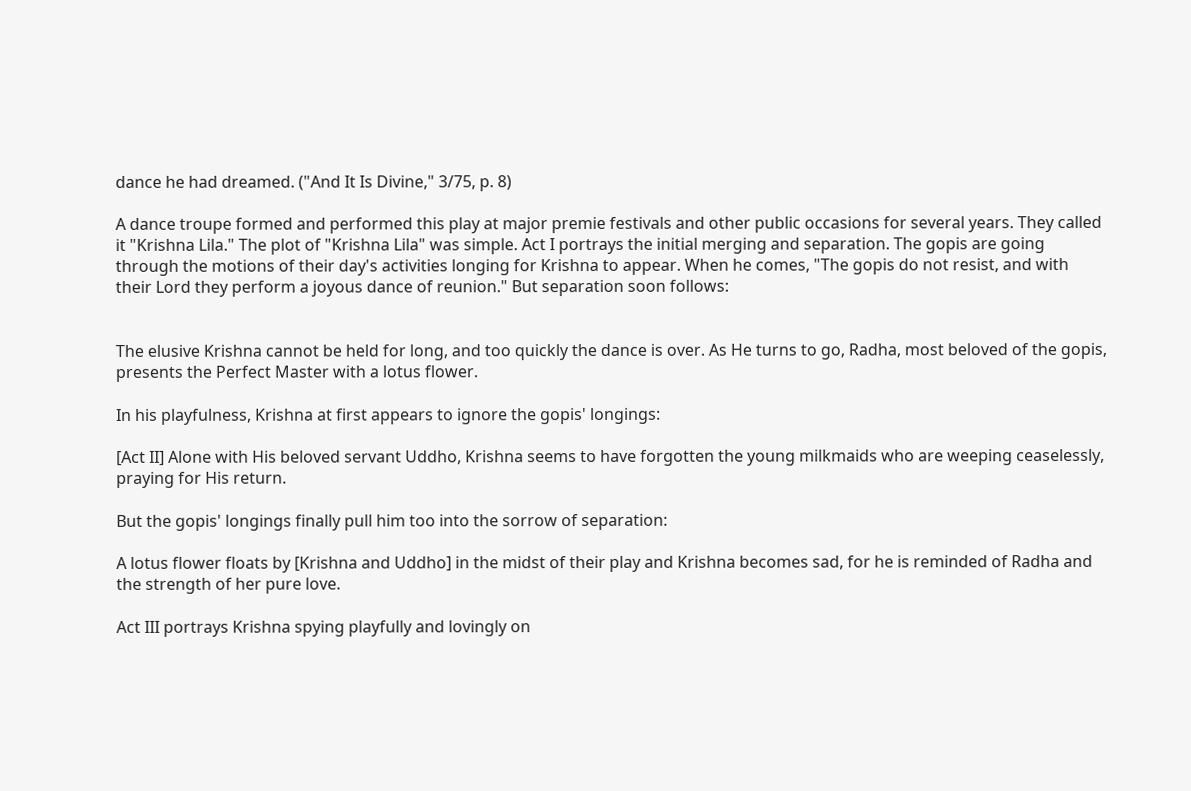dance he had dreamed. ("And It Is Divine," 3/75, p. 8)

A dance troupe formed and performed this play at major premie festivals and other public occasions for several years. They called it "Krishna Lila." The plot of "Krishna Lila" was simple. Act I portrays the initial merging and separation. The gopis are going through the motions of their day's activities longing for Krishna to appear. When he comes, "The gopis do not resist, and with their Lord they perform a joyous dance of reunion." But separation soon follows:


The elusive Krishna cannot be held for long, and too quickly the dance is over. As He turns to go, Radha, most beloved of the gopis, presents the Perfect Master with a lotus flower.

In his playfulness, Krishna at first appears to ignore the gopis' longings:

[Act II] Alone with His beloved servant Uddho, Krishna seems to have forgotten the young milkmaids who are weeping ceaselessly, praying for His return.

But the gopis' longings finally pull him too into the sorrow of separation:

A lotus flower floats by [Krishna and Uddho] in the midst of their play and Krishna becomes sad, for he is reminded of Radha and the strength of her pure love.

Act III portrays Krishna spying playfully and lovingly on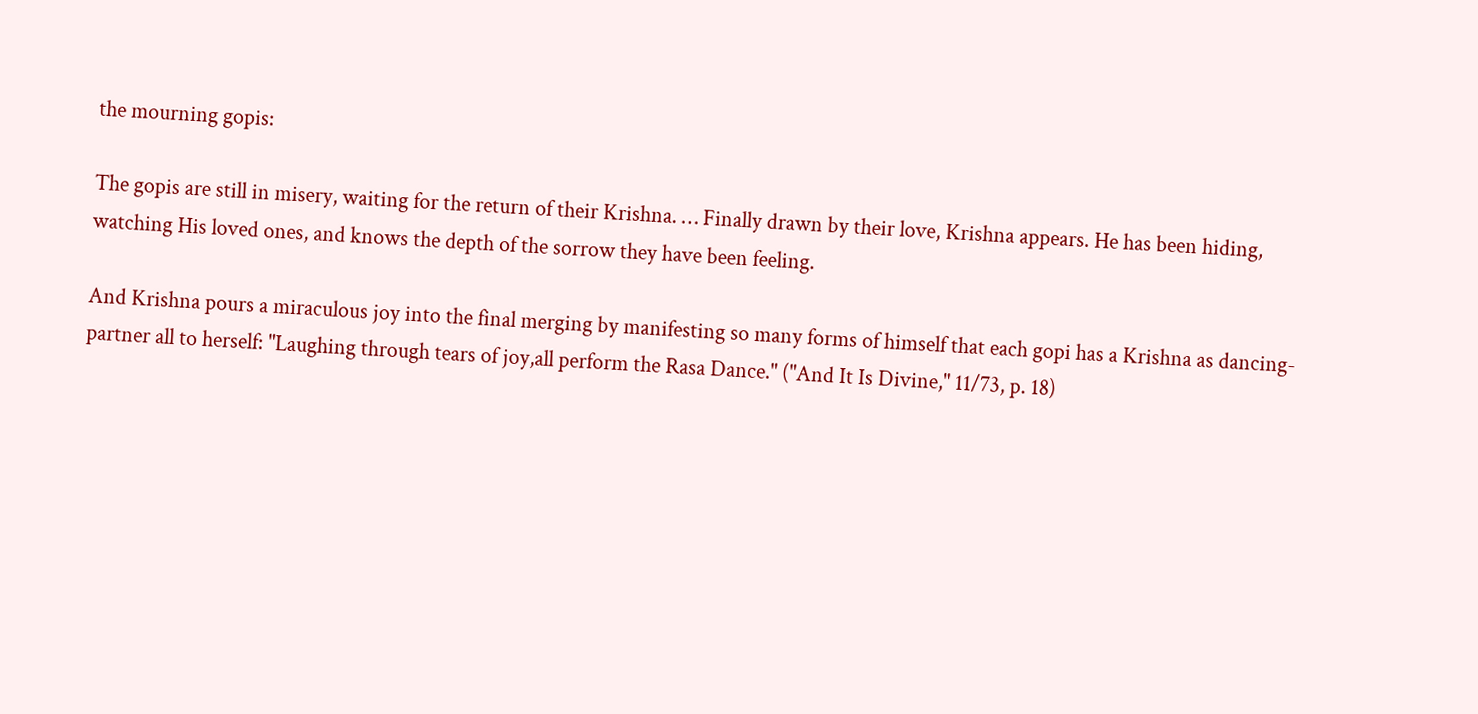the mourning gopis:

The gopis are still in misery, waiting for the return of their Krishna. … Finally drawn by their love, Krishna appears. He has been hiding, watching His loved ones, and knows the depth of the sorrow they have been feeling.

And Krishna pours a miraculous joy into the final merging by manifesting so many forms of himself that each gopi has a Krishna as dancing-partner all to herself: "Laughing through tears of joy,all perform the Rasa Dance." ("And It Is Divine," 11/73, p. 18)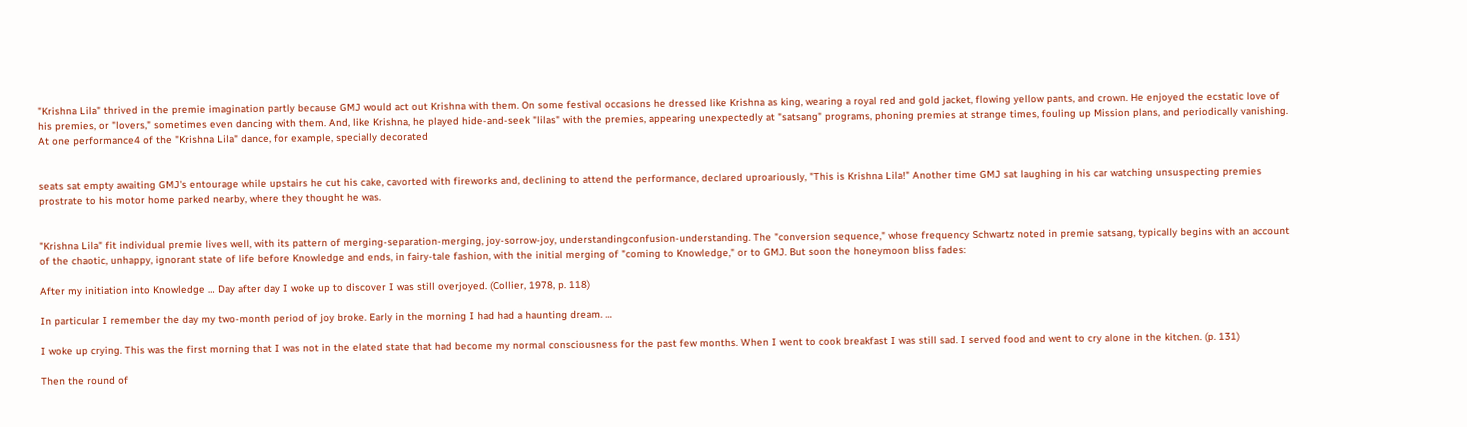"Krishna Lila" thrived in the premie imagination partly because GMJ would act out Krishna with them. On some festival occasions he dressed like Krishna as king, wearing a royal red and gold jacket, flowing yellow pants, and crown. He enjoyed the ecstatic love of his premies, or "lovers," sometimes even dancing with them. And, like Krishna, he played hide-and-seek "lilas" with the premies, appearing unexpectedly at "satsang" programs, phoning premies at strange times, fouling up Mission plans, and periodically vanishing. At one performance4 of the "Krishna Lila" dance, for example, specially decorated


seats sat empty awaiting GMJ's entourage while upstairs he cut his cake, cavorted with fireworks and, declining to attend the performance, declared uproariously, "This is Krishna Lila!" Another time GMJ sat laughing in his car watching unsuspecting premies prostrate to his motor home parked nearby, where they thought he was.


"Krishna Lila" fit individual premie lives well, with its pattern of merging-separation-merging, joy-sorrow-joy, understandingconfusion-understanding. The "conversion sequence," whose frequency Schwartz noted in premie satsang, typically begins with an account of the chaotic, unhappy, ignorant state of life before Knowledge and ends, in fairy-tale fashion, with the initial merging of "coming to Knowledge," or to GMJ. But soon the honeymoon bliss fades:

After my initiation into Knowledge … Day after day I woke up to discover I was still overjoyed. (Collier, 1978, p. 118)

In particular I remember the day my two-month period of joy broke. Early in the morning I had had a haunting dream. …

I woke up crying. This was the first morning that I was not in the elated state that had become my normal consciousness for the past few months. When I went to cook breakfast I was still sad. I served food and went to cry alone in the kitchen. (p. 131)

Then the round of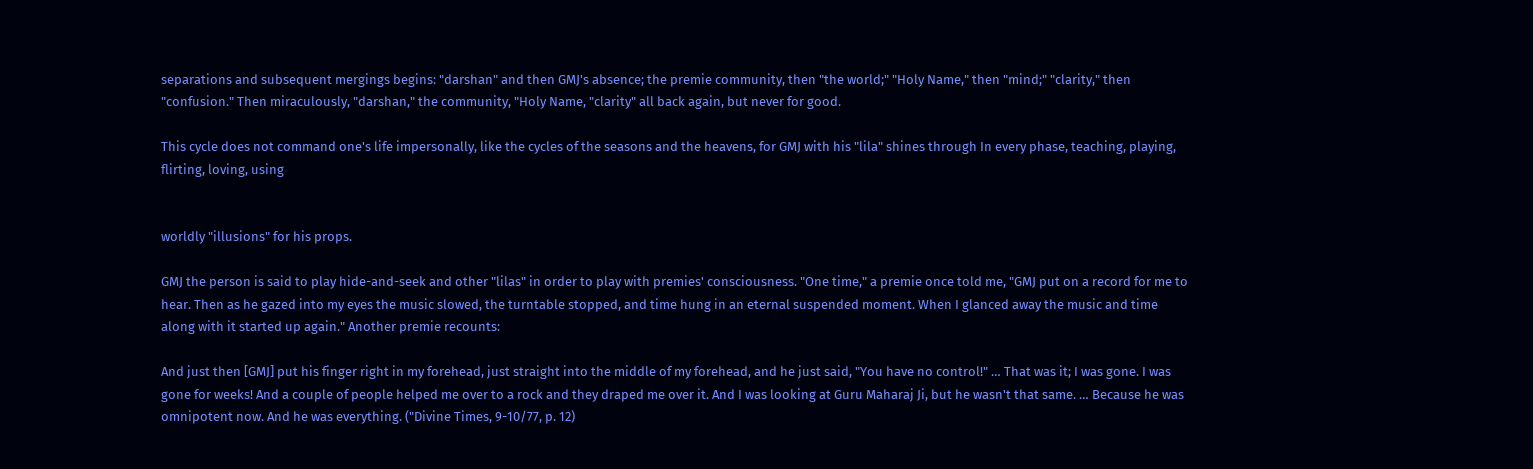separations and subsequent mergings begins: "darshan" and then GMJ's absence; the premie community, then "the world;" "Holy Name," then "mind;" "clarity," then "confusion." Then miraculously, "darshan," the community, "Holy Name, "clarity" all back again, but never for good.

This cycle does not command one's life impersonally, like the cycles of the seasons and the heavens, for GMJ with his "lila" shines through In every phase, teaching, playing, flirting, loving, using


worldly "illusions" for his props.

GMJ the person is said to play hide-and-seek and other "lilas" in order to play with premies' consciousness. "One time," a premie once told me, "GMJ put on a record for me to hear. Then as he gazed into my eyes the music slowed, the turntable stopped, and time hung in an eternal suspended moment. When I glanced away the music and time along with it started up again." Another premie recounts:

And just then [GMJ] put his finger right in my forehead, just straight into the middle of my forehead, and he just said, "You have no control!" … That was it; I was gone. I was gone for weeks! And a couple of people helped me over to a rock and they draped me over it. And I was looking at Guru Maharaj Ji, but he wasn't that same. … Because he was omnipotent now. And he was everything. ("Divine Times, 9-10/77, p. 12)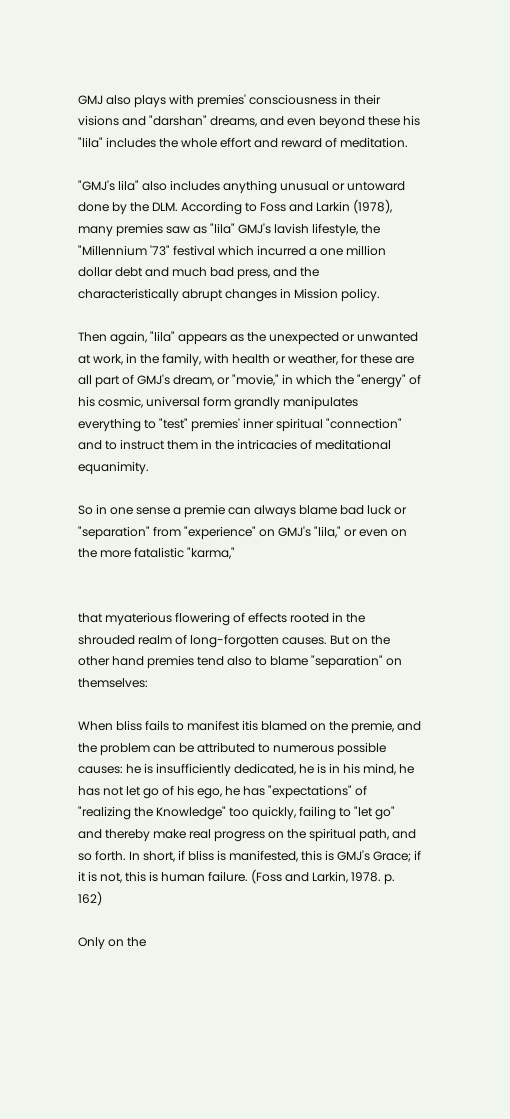GMJ also plays with premies' consciousness in their visions and "darshan" dreams, and even beyond these his "lila" includes the whole effort and reward of meditation.

"GMJ's lila" also includes anything unusual or untoward done by the DLM. According to Foss and Larkin (1978), many premies saw as "lila" GMJ's lavish lifestyle, the "Millennium '73" festival which incurred a one million dollar debt and much bad press, and the characteristically abrupt changes in Mission policy.

Then again, "lila" appears as the unexpected or unwanted at work, in the family, with health or weather, for these are all part of GMJ's dream, or "movie," in which the "energy" of his cosmic, universal form grandly manipulates everything to "test" premies' inner spiritual "connection" and to instruct them in the intricacies of meditational equanimity.

So in one sense a premie can always blame bad luck or "separation" from "experience" on GMJ's "lila," or even on the more fatalistic "karma,"


that myaterious flowering of effects rooted in the shrouded realm of long-forgotten causes. But on the other hand premies tend also to blame "separation" on themselves:

When bliss fails to manifest itis blamed on the premie, and the problem can be attributed to numerous possible causes: he is insufficiently dedicated, he is in his mind, he has not let go of his ego, he has "expectations" of "realizing the Knowledge" too quickly, failing to "let go" and thereby make real progress on the spiritual path, and so forth. In short, if bliss is manifested, this is GMJ's Grace; if it is not, this is human failure. (Foss and Larkin, 1978. p. 162)

Only on the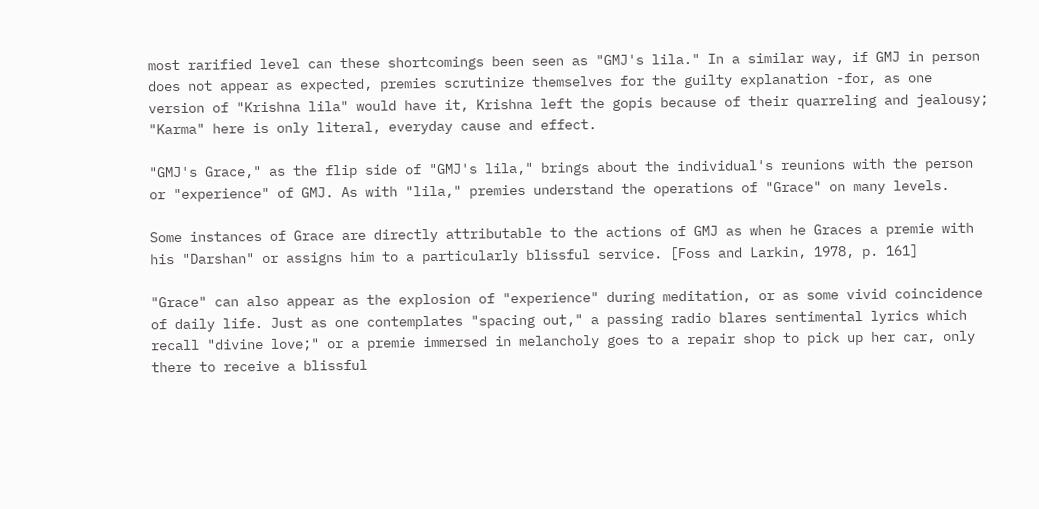most rarified level can these shortcomings been seen as "GMJ's lila." In a similar way, if GMJ in person does not appear as expected, premies scrutinize themselves for the guilty explanation -for, as one version of "Krishna lila" would have it, Krishna left the gopis because of their quarreling and jealousy; "Karma" here is only literal, everyday cause and effect.

"GMJ's Grace," as the flip side of "GMJ's lila," brings about the individual's reunions with the person or "experience" of GMJ. As with "lila," premies understand the operations of "Grace" on many levels.

Some instances of Grace are directly attributable to the actions of GMJ as when he Graces a premie with his "Darshan" or assigns him to a particularly blissful service. [Foss and Larkin, 1978, p. 161]

"Grace" can also appear as the explosion of "experience" during meditation, or as some vivid coincidence of daily life. Just as one contemplates "spacing out," a passing radio blares sentimental lyrics which recall "divine love;" or a premie immersed in melancholy goes to a repair shop to pick up her car, only there to receive a blissful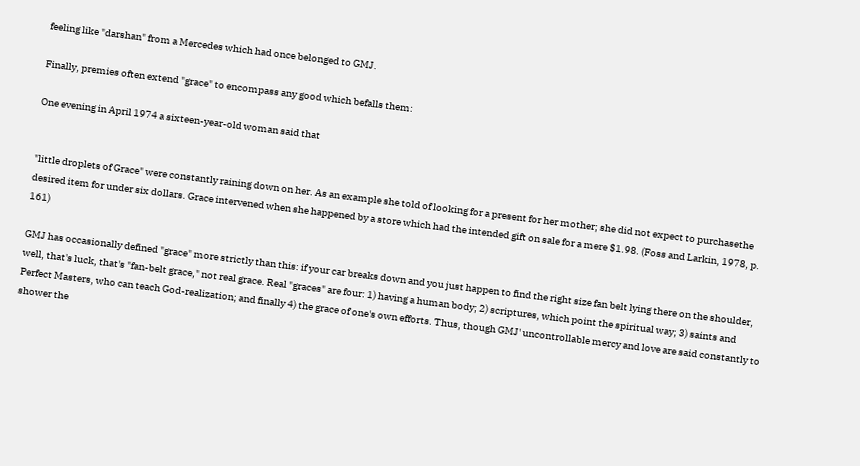feeling like "darshan" from a Mercedes which had once belonged to GMJ.

Finally, premies often extend "grace" to encompass any good which befalls them:

One evening in April 1974 a sixteen-year-old woman said that


"little droplets of Grace" were constantly raining down on her. As an example she told of looking for a present for her mother; she did not expect to purchasethe desired item for under six dollars. Grace intervened when she happened by a store which had the intended gift on sale for a mere $1.98. (Foss and Larkin, 1978, p. 161)

GMJ has occasionally defined "grace" more strictly than this: if your car breaks down and you just happen to find the right size fan belt lying there on the shoulder, well, that's luck, that's "fan-belt grace," not real grace. Real "graces" are four: 1) having a human body; 2) scriptures, which point the spiritual way; 3) saints and Perfect Masters, who can teach God-realization; and finally 4) the grace of one's own efforts. Thus, though GMJ' uncontrollable mercy and love are said constantly to shower the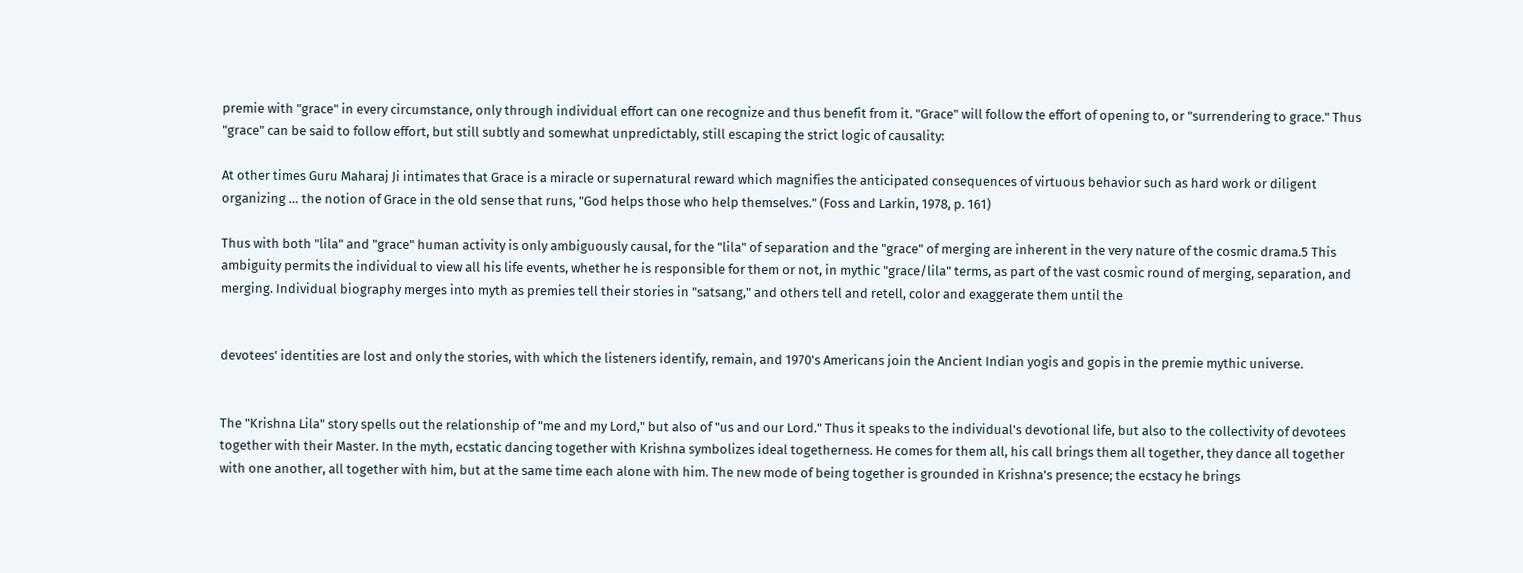premie with "grace" in every circumstance, only through individual effort can one recognize and thus benefit from it. "Grace" will follow the effort of opening to, or "surrendering to grace." Thus "grace" can be said to follow effort, but still subtly and somewhat unpredictably, still escaping the strict logic of causality:

At other times Guru Maharaj Ji intimates that Grace is a miracle or supernatural reward which magnifies the anticipated consequences of virtuous behavior such as hard work or diligent organizing … the notion of Grace in the old sense that runs, "God helps those who help themselves." (Foss and Larkin, 1978, p. 161)

Thus with both "lila" and "grace" human activity is only ambiguously causal, for the "lila" of separation and the "grace" of merging are inherent in the very nature of the cosmic drama.5 This ambiguity permits the individual to view all his life events, whether he is responsible for them or not, in mythic "grace/lila" terms, as part of the vast cosmic round of merging, separation, and merging. Individual biography merges into myth as premies tell their stories in "satsang," and others tell and retell, color and exaggerate them until the


devotees' identities are lost and only the stories, with which the listeners identify, remain, and 1970's Americans join the Ancient Indian yogis and gopis in the premie mythic universe.


The "Krishna Lila" story spells out the relationship of "me and my Lord," but also of "us and our Lord." Thus it speaks to the individual's devotional life, but also to the collectivity of devotees together with their Master. In the myth, ecstatic dancing together with Krishna symbolizes ideal togetherness. He comes for them all, his call brings them all together, they dance all together with one another, all together with him, but at the same time each alone with him. The new mode of being together is grounded in Krishna's presence; the ecstacy he brings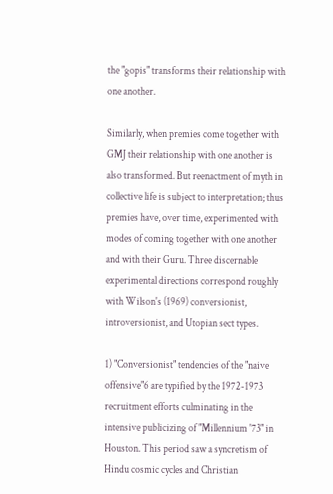the "gopis" transforms their relationship with one another.

Similarly, when premies come together with GMJ their relationship with one another is also transformed. But reenactment of myth in collective life is subject to interpretation; thus premies have, over time, experimented with modes of coming together with one another and with their Guru. Three discernable experimental directions correspond roughly with Wilson's (1969) conversionist, introversionist, and Utopian sect types.

1) "Conversionist" tendencies of the "naive offensive"6 are typified by the 1972-1973 recruitment efforts culminating in the intensive publicizing of "Millennium '73" in Houston. This period saw a syncretism of Hindu cosmic cycles and Christian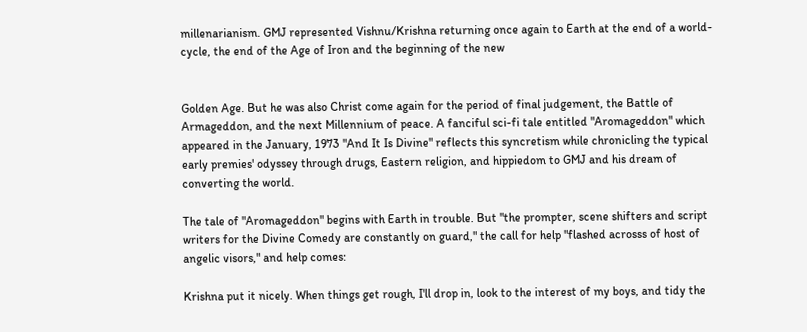millenarianism. GMJ represented Vishnu/Krishna returning once again to Earth at the end of a world-cycle, the end of the Age of Iron and the beginning of the new


Golden Age. But he was also Christ come again for the period of final judgement, the Battle of Armageddon, and the next Millennium of peace. A fanciful sci-fi tale entitled "Aromageddon" which appeared in the January, 1973 "And It Is Divine" reflects this syncretism while chronicling the typical early premies' odyssey through drugs, Eastern religion, and hippiedom to GMJ and his dream of converting the world.

The tale of "Aromageddon" begins with Earth in trouble. But "the prompter, scene shifters and script writers for the Divine Comedy are constantly on guard," the call for help "flashed acrosss of host of angelic visors," and help comes:

Krishna put it nicely. When things get rough, I'll drop in, look to the interest of my boys, and tidy the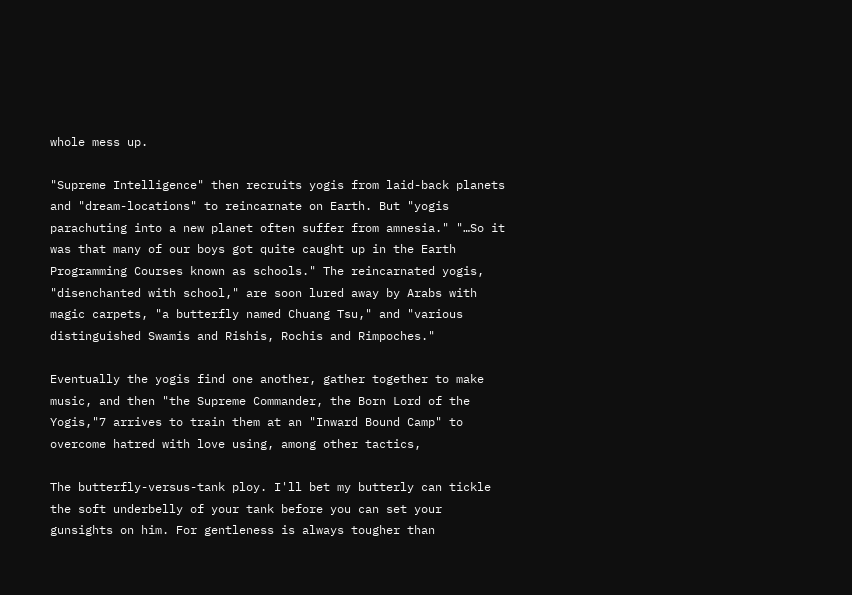whole mess up.

"Supreme Intelligence" then recruits yogis from laid-back planets and "dream-locations" to reincarnate on Earth. But "yogis parachuting into a new planet often suffer from amnesia." "…So it was that many of our boys got quite caught up in the Earth Programming Courses known as schools." The reincarnated yogis, "disenchanted with school," are soon lured away by Arabs with magic carpets, "a butterfly named Chuang Tsu," and "various distinguished Swamis and Rishis, Rochis and Rimpoches."

Eventually the yogis find one another, gather together to make music, and then "the Supreme Commander, the Born Lord of the Yogis,"7 arrives to train them at an "Inward Bound Camp" to overcome hatred with love using, among other tactics,

The butterfly-versus-tank ploy. I'll bet my butterly can tickle the soft underbelly of your tank before you can set your gunsights on him. For gentleness is always tougher than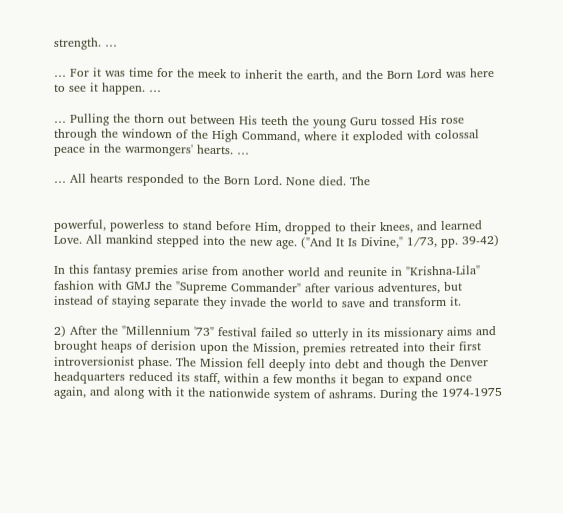strength. …

… For it was time for the meek to inherit the earth, and the Born Lord was here to see it happen. …

… Pulling the thorn out between His teeth the young Guru tossed His rose through the windown of the High Command, where it exploded with colossal peace in the warmongers' hearts. …

… All hearts responded to the Born Lord. None died. The


powerful, powerless to stand before Him, dropped to their knees, and learned Love. All mankind stepped into the new age. ("And It Is Divine," 1/73, pp. 39-42)

In this fantasy premies arise from another world and reunite in "Krishna-Lila" fashion with GMJ the "Supreme Commander" after various adventures, but instead of staying separate they invade the world to save and transform it.

2) After the "Millennium '73" festival failed so utterly in its missionary aims and brought heaps of derision upon the Mission, premies retreated into their first introversionist phase. The Mission fell deeply into debt and though the Denver headquarters reduced its staff, within a few months it began to expand once again, and along with it the nationwide system of ashrams. During the 1974-1975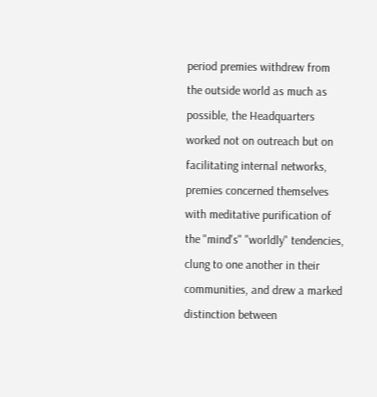period premies withdrew from the outside world as much as possible, the Headquarters worked not on outreach but on facilitating internal networks, premies concerned themselves with meditative purification of the "mind's" "worldly" tendencies, clung to one another in their communities, and drew a marked distinction between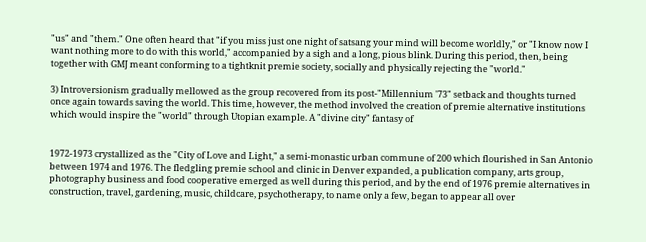"us" and "them." One often heard that "if you miss just one night of satsang your mind will become worldly," or "I know now I want nothing more to do with this world," accompanied by a sigh and a long, pious blink. During this period, then, being together with GMJ meant conforming to a tightknit premie society, socially and physically rejecting the "world."

3) Introversionism gradually mellowed as the group recovered from its post-"Millennium '73" setback and thoughts turned once again towards saving the world. This time, however, the method involved the creation of premie alternative institutions which would inspire the "world" through Utopian example. A "divine city" fantasy of


1972-1973 crystallized as the "City of Love and Light," a semi-monastic urban commune of 200 which flourished in San Antonio between 1974 and 1976. The fledgling premie school and clinic in Denver expanded, a publication company, arts group, photography business and food cooperative emerged as well during this period, and by the end of 1976 premie alternatives in construction, travel, gardening, music, childcare, psychotherapy, to name only a few, began to appear all over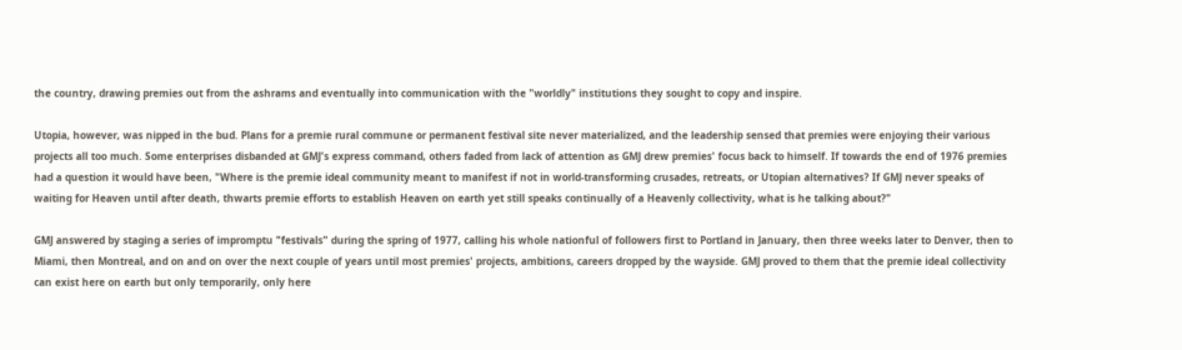the country, drawing premies out from the ashrams and eventually into communication with the "worldly" institutions they sought to copy and inspire.

Utopia, however, was nipped in the bud. Plans for a premie rural commune or permanent festival site never materialized, and the leadership sensed that premies were enjoying their various projects all too much. Some enterprises disbanded at GMJ's express command, others faded from lack of attention as GMJ drew premies' focus back to himself. If towards the end of 1976 premies had a question it would have been, "Where is the premie ideal community meant to manifest if not in world-transforming crusades, retreats, or Utopian alternatives? If GMJ never speaks of waiting for Heaven until after death, thwarts premie efforts to establish Heaven on earth yet still speaks continually of a Heavenly collectivity, what is he talking about?"

GMJ answered by staging a series of impromptu "festivals" during the spring of 1977, calling his whole nationful of followers first to Portland in January, then three weeks later to Denver, then to Miami, then Montreal, and on and on over the next couple of years until most premies' projects, ambitions, careers dropped by the wayside. GMJ proved to them that the premie ideal collectivity can exist here on earth but only temporarily, only here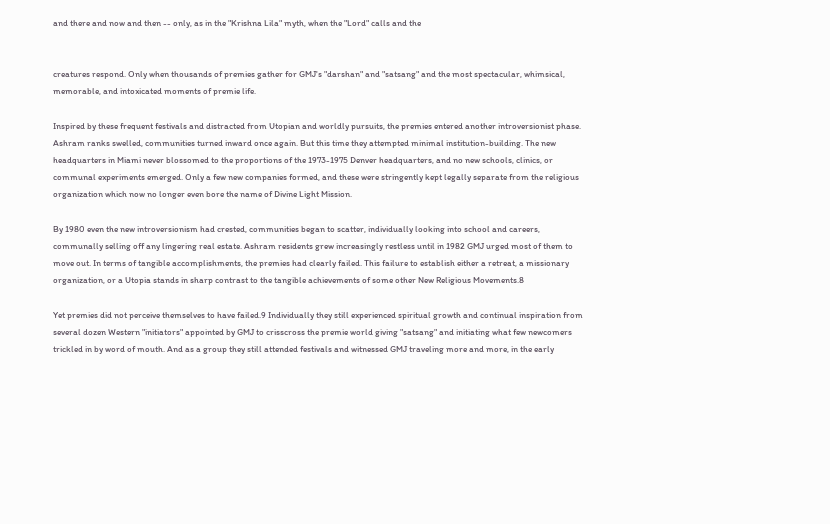and there and now and then -- only, as in the "Krishna Lila" myth, when the "Lord" calls and the


creatures respond. Only when thousands of premies gather for GMJ's "darshan" and "satsang" and the most spectacular, whimsical, memorable, and intoxicated moments of premie life.

Inspired by these frequent festivals and distracted from Utopian and worldly pursuits, the premies entered another introversionist phase. Ashram ranks swelled, communities turned inward once again. But this time they attempted minimal institution-building. The new headquarters in Miami never blossomed to the proportions of the 1973-1975 Denver headquarters, and no new schools, clinics, or communal experiments emerged. Only a few new companies formed, and these were stringently kept legally separate from the religious organization which now no longer even bore the name of Divine Light Mission.

By 1980 even the new introversionism had crested, communities began to scatter, individually looking into school and careers, communally selling off any lingering real estate. Ashram residents grew increasingly restless until in 1982 GMJ urged most of them to move out. In terms of tangible accomplishments, the premies had clearly failed. This failure to establish either a retreat, a missionary organization, or a Utopia stands in sharp contrast to the tangible achievements of some other New Religious Movements.8

Yet premies did not perceive themselves to have failed.9 Individually they still experienced spiritual growth and continual inspiration from several dozen Western "initiators" appointed by GMJ to crisscross the premie world giving "satsang" and initiating what few newcomers trickled in by word of mouth. And as a group they still attended festivals and witnessed GMJ traveling more and more, in the early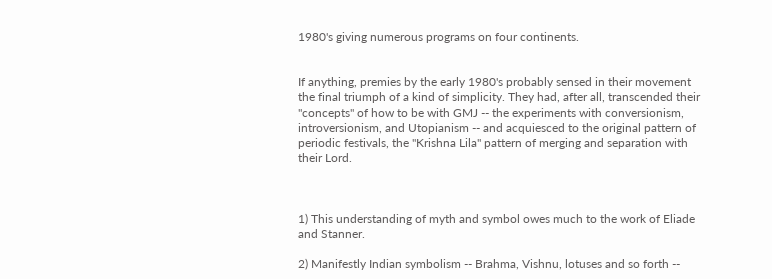1980's giving numerous programs on four continents.


If anything, premies by the early 1980's probably sensed in their movement the final triumph of a kind of simplicity. They had, after all, transcended their "concepts" of how to be with GMJ -- the experiments with conversionism, introversionism, and Utopianism -- and acquiesced to the original pattern of periodic festivals, the "Krishna Lila" pattern of merging and separation with their Lord.



1) This understanding of myth and symbol owes much to the work of Eliade and Stanner.

2) Manifestly Indian symbolism -- Brahma, Vishnu, lotuses and so forth --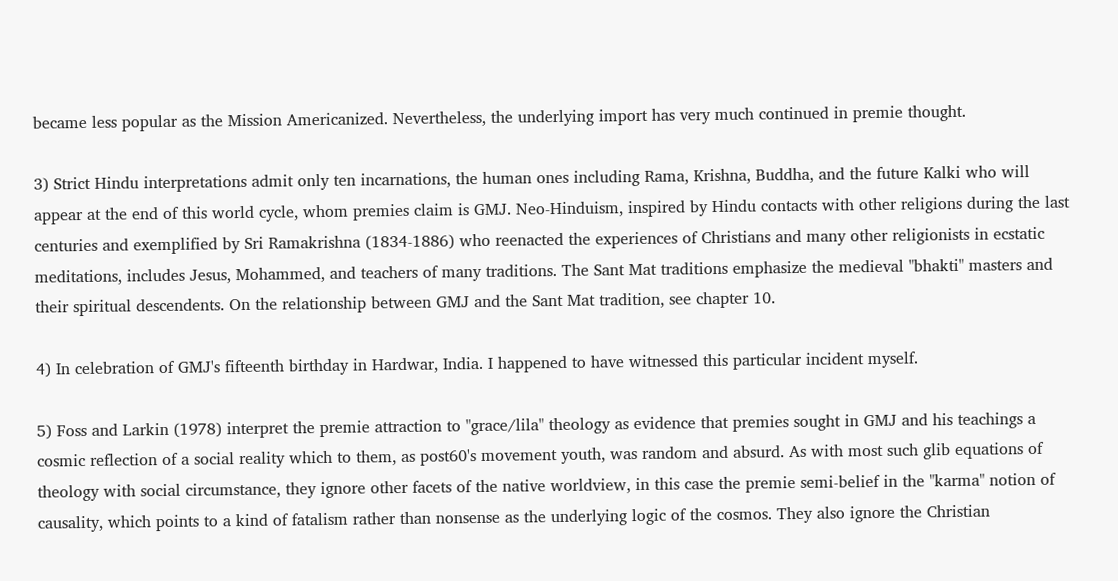became less popular as the Mission Americanized. Nevertheless, the underlying import has very much continued in premie thought.

3) Strict Hindu interpretations admit only ten incarnations, the human ones including Rama, Krishna, Buddha, and the future Kalki who will appear at the end of this world cycle, whom premies claim is GMJ. Neo-Hinduism, inspired by Hindu contacts with other religions during the last centuries and exemplified by Sri Ramakrishna (1834-1886) who reenacted the experiences of Christians and many other religionists in ecstatic meditations, includes Jesus, Mohammed, and teachers of many traditions. The Sant Mat traditions emphasize the medieval "bhakti" masters and their spiritual descendents. On the relationship between GMJ and the Sant Mat tradition, see chapter 10.

4) In celebration of GMJ's fifteenth birthday in Hardwar, India. I happened to have witnessed this particular incident myself.

5) Foss and Larkin (1978) interpret the premie attraction to "grace/lila" theology as evidence that premies sought in GMJ and his teachings a cosmic reflection of a social reality which to them, as post60's movement youth, was random and absurd. As with most such glib equations of theology with social circumstance, they ignore other facets of the native worldview, in this case the premie semi-belief in the "karma" notion of causality, which points to a kind of fatalism rather than nonsense as the underlying logic of the cosmos. They also ignore the Christian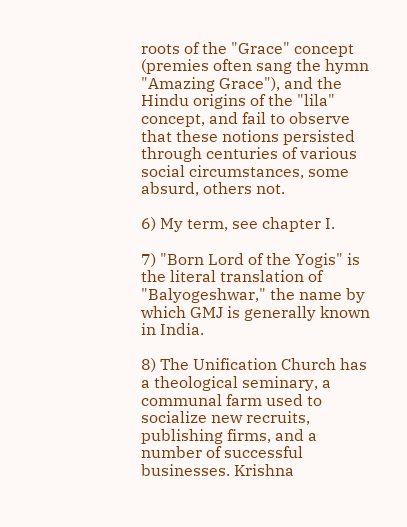roots of the "Grace" concept (premies often sang the hymn "Amazing Grace"), and the Hindu origins of the "lila" concept, and fail to observe that these notions persisted through centuries of various social circumstances, some absurd, others not.

6) My term, see chapter I.

7) "Born Lord of the Yogis" is the literal translation of "Balyogeshwar," the name by which GMJ is generally known in India.

8) The Unification Church has a theological seminary, a communal farm used to socialize new recruits, publishing firms, and a number of successful businesses. Krishna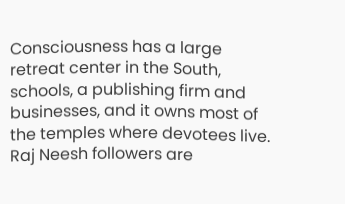Consciousness has a large retreat center in the South, schools, a publishing firm and businesses, and it owns most of the temples where devotees live. Raj Neesh followers are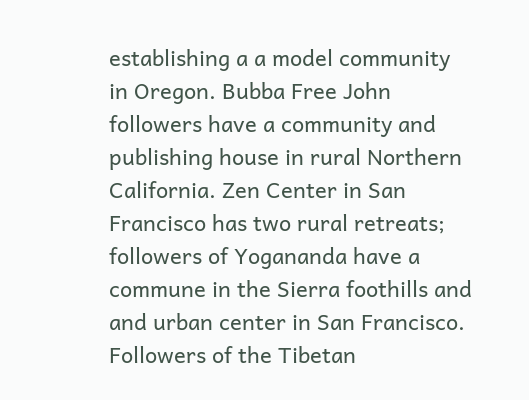establishing a a model community in Oregon. Bubba Free John followers have a community and publishing house in rural Northern California. Zen Center in San Francisco has two rural retreats; followers of Yogananda have a commune in the Sierra foothills and and urban center in San Francisco. Followers of the Tibetan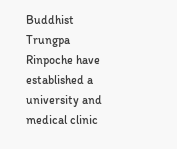Buddhist Trungpa Rinpoche have established a university and medical clinic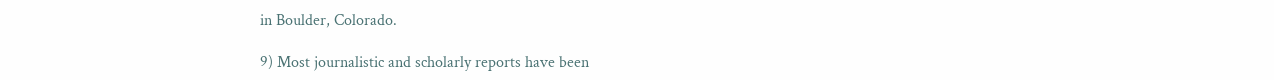in Boulder, Colorado.

9) Most journalistic and scholarly reports have been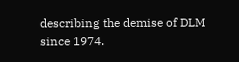describing the demise of DLM since 1974.